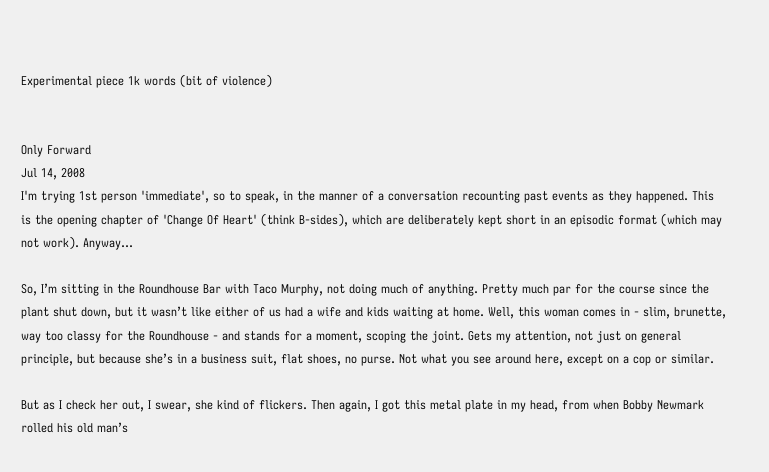Experimental piece 1k words (bit of violence)


Only Forward
Jul 14, 2008
I'm trying 1st person 'immediate', so to speak, in the manner of a conversation recounting past events as they happened. This is the opening chapter of 'Change Of Heart' (think B-sides), which are deliberately kept short in an episodic format (which may not work). Anyway...

So, I’m sitting in the Roundhouse Bar with Taco Murphy, not doing much of anything. Pretty much par for the course since the plant shut down, but it wasn’t like either of us had a wife and kids waiting at home. Well, this woman comes in - slim, brunette, way too classy for the Roundhouse - and stands for a moment, scoping the joint. Gets my attention, not just on general principle, but because she’s in a business suit, flat shoes, no purse. Not what you see around here, except on a cop or similar.

But as I check her out, I swear, she kind of flickers. Then again, I got this metal plate in my head, from when Bobby Newmark rolled his old man’s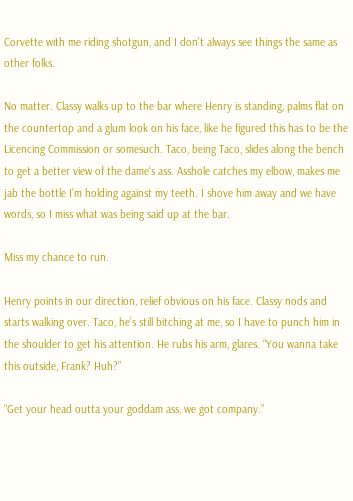Corvette with me riding shotgun, and I don’t always see things the same as other folks.

No matter. Classy walks up to the bar where Henry is standing, palms flat on the countertop and a glum look on his face, like he figured this has to be the Licencing Commission or somesuch. Taco, being Taco, slides along the bench to get a better view of the dame’s ass. Asshole catches my elbow, makes me jab the bottle I’m holding against my teeth. I shove him away and we have words, so I miss what was being said up at the bar.

Miss my chance to run.

Henry points in our direction, relief obvious on his face. Classy nods and starts walking over. Taco, he’s still bitching at me, so I have to punch him in the shoulder to get his attention. He rubs his arm, glares. “You wanna take this outside, Frank? Huh?”

“Get your head outta your goddam ass, we got company.”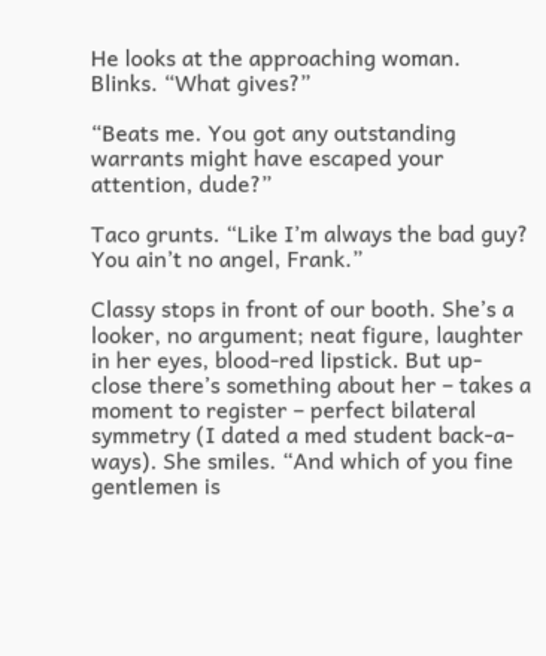He looks at the approaching woman. Blinks. “What gives?”

“Beats me. You got any outstanding warrants might have escaped your attention, dude?”

Taco grunts. “Like I’m always the bad guy? You ain’t no angel, Frank.”

Classy stops in front of our booth. She’s a looker, no argument; neat figure, laughter in her eyes, blood-red lipstick. But up-close there’s something about her – takes a moment to register – perfect bilateral symmetry (I dated a med student back-a-ways). She smiles. “And which of you fine gentlemen is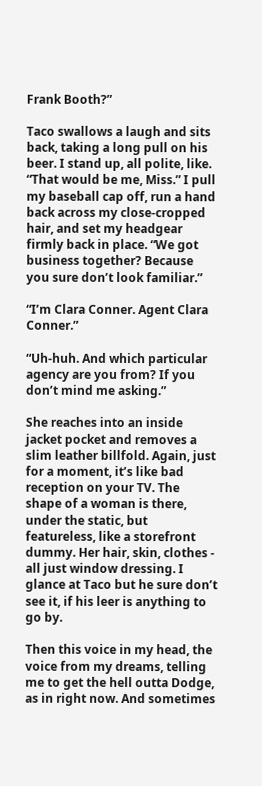Frank Booth?”

Taco swallows a laugh and sits back, taking a long pull on his beer. I stand up, all polite, like. “That would be me, Miss.” I pull my baseball cap off, run a hand back across my close-cropped hair, and set my headgear firmly back in place. “We got business together? Because you sure don’t look familiar.”

“I’m Clara Conner. Agent Clara Conner.”

“Uh-huh. And which particular agency are you from? If you don’t mind me asking.”

She reaches into an inside jacket pocket and removes a slim leather billfold. Again, just for a moment, it’s like bad reception on your TV. The shape of a woman is there, under the static, but featureless, like a storefront dummy. Her hair, skin, clothes - all just window dressing. I glance at Taco but he sure don’t see it, if his leer is anything to go by.

Then this voice in my head, the voice from my dreams, telling me to get the hell outta Dodge, as in right now. And sometimes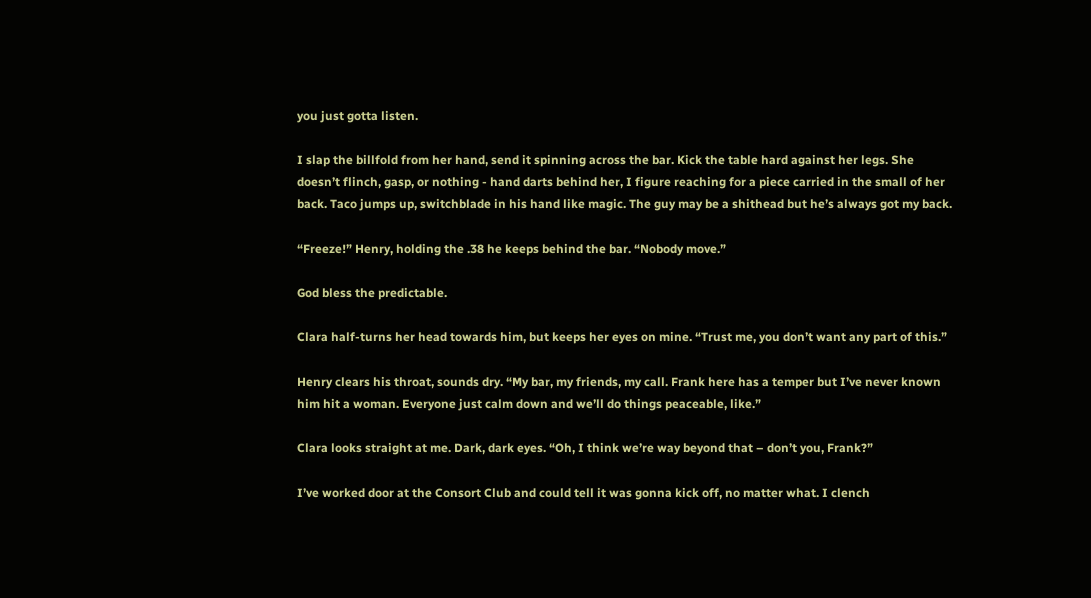you just gotta listen.

I slap the billfold from her hand, send it spinning across the bar. Kick the table hard against her legs. She doesn’t flinch, gasp, or nothing - hand darts behind her, I figure reaching for a piece carried in the small of her back. Taco jumps up, switchblade in his hand like magic. The guy may be a shithead but he’s always got my back.

“Freeze!” Henry, holding the .38 he keeps behind the bar. “Nobody move.”

God bless the predictable.

Clara half-turns her head towards him, but keeps her eyes on mine. “Trust me, you don’t want any part of this.”

Henry clears his throat, sounds dry. “My bar, my friends, my call. Frank here has a temper but I’ve never known him hit a woman. Everyone just calm down and we’ll do things peaceable, like.”

Clara looks straight at me. Dark, dark eyes. “Oh, I think we’re way beyond that – don’t you, Frank?”

I’ve worked door at the Consort Club and could tell it was gonna kick off, no matter what. I clench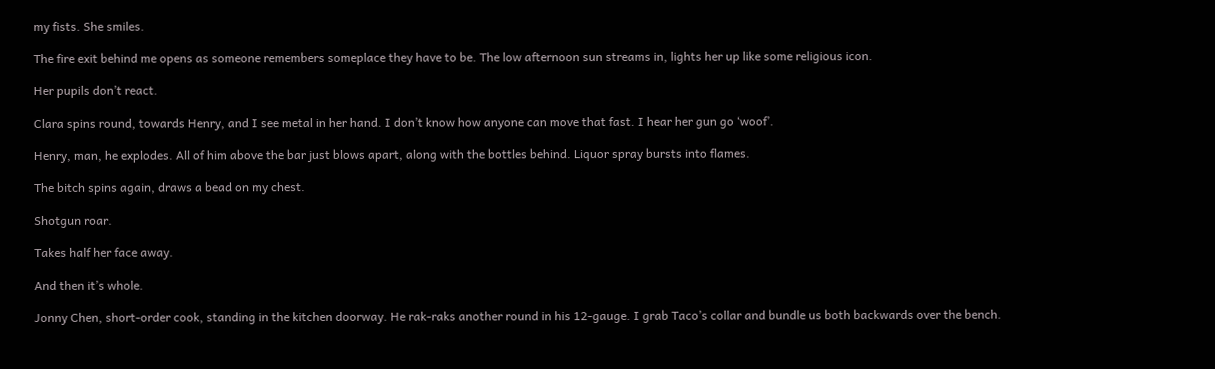my fists. She smiles.

The fire exit behind me opens as someone remembers someplace they have to be. The low afternoon sun streams in, lights her up like some religious icon.

Her pupils don’t react.

Clara spins round, towards Henry, and I see metal in her hand. I don’t know how anyone can move that fast. I hear her gun go ‘woof’.

Henry, man, he explodes. All of him above the bar just blows apart, along with the bottles behind. Liquor spray bursts into flames.

The bitch spins again, draws a bead on my chest.

Shotgun roar.

Takes half her face away.

And then it’s whole.

Jonny Chen, short-order cook, standing in the kitchen doorway. He rak-raks another round in his 12-gauge. I grab Taco’s collar and bundle us both backwards over the bench.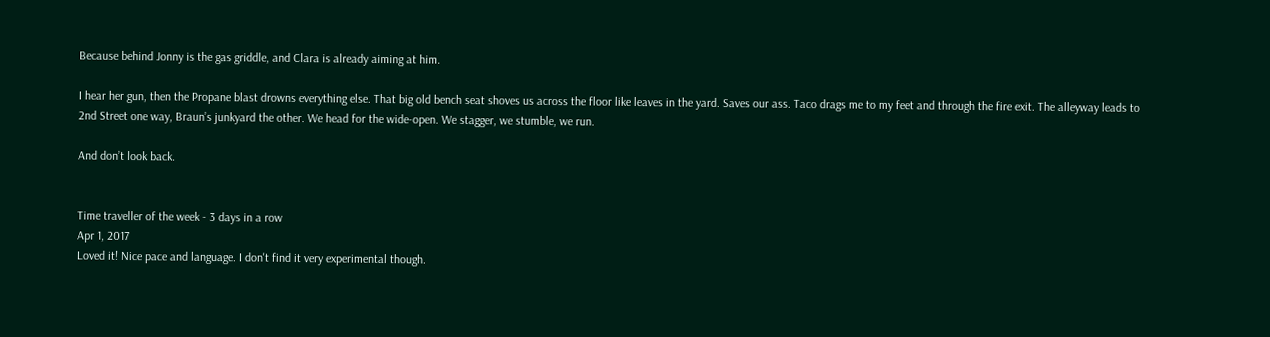Because behind Jonny is the gas griddle, and Clara is already aiming at him.

I hear her gun, then the Propane blast drowns everything else. That big old bench seat shoves us across the floor like leaves in the yard. Saves our ass. Taco drags me to my feet and through the fire exit. The alleyway leads to 2nd Street one way, Braun’s junkyard the other. We head for the wide-open. We stagger, we stumble, we run.

And don’t look back.


Time traveller of the week - 3 days in a row
Apr 1, 2017
Loved it! Nice pace and language. I don't find it very experimental though.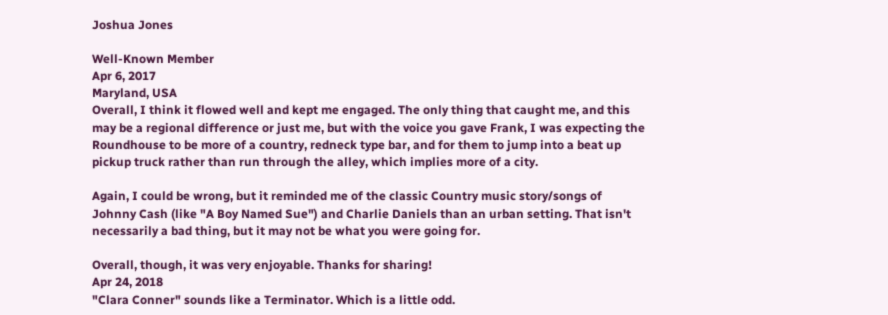Joshua Jones

Well-Known Member
Apr 6, 2017
Maryland, USA
Overall, I think it flowed well and kept me engaged. The only thing that caught me, and this may be a regional difference or just me, but with the voice you gave Frank, I was expecting the Roundhouse to be more of a country, redneck type bar, and for them to jump into a beat up pickup truck rather than run through the alley, which implies more of a city.

Again, I could be wrong, but it reminded me of the classic Country music story/songs of Johnny Cash (like "A Boy Named Sue") and Charlie Daniels than an urban setting. That isn't necessarily a bad thing, but it may not be what you were going for.

Overall, though, it was very enjoyable. Thanks for sharing!
Apr 24, 2018
"Clara Conner" sounds like a Terminator. Which is a little odd.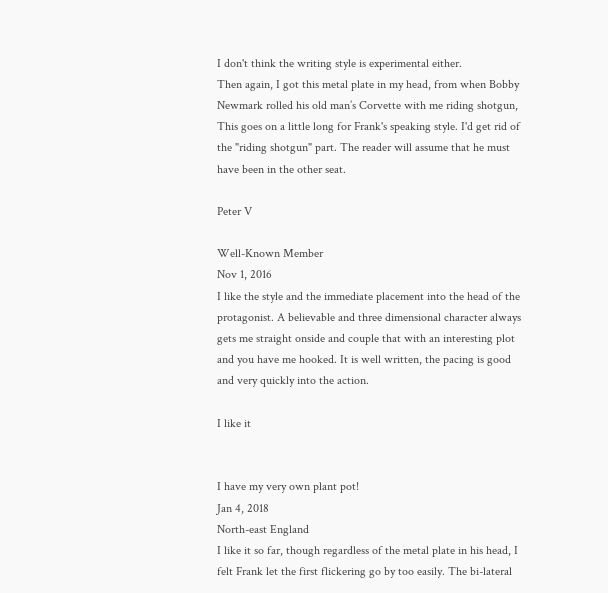I don't think the writing style is experimental either.
Then again, I got this metal plate in my head, from when Bobby Newmark rolled his old man’s Corvette with me riding shotgun,
This goes on a little long for Frank's speaking style. I'd get rid of the "riding shotgun" part. The reader will assume that he must have been in the other seat.

Peter V

Well-Known Member
Nov 1, 2016
I like the style and the immediate placement into the head of the protagonist. A believable and three dimensional character always gets me straight onside and couple that with an interesting plot and you have me hooked. It is well written, the pacing is good and very quickly into the action.

I like it


I have my very own plant pot!
Jan 4, 2018
North-east England
I like it so far, though regardless of the metal plate in his head, I felt Frank let the first flickering go by too easily. The bi-lateral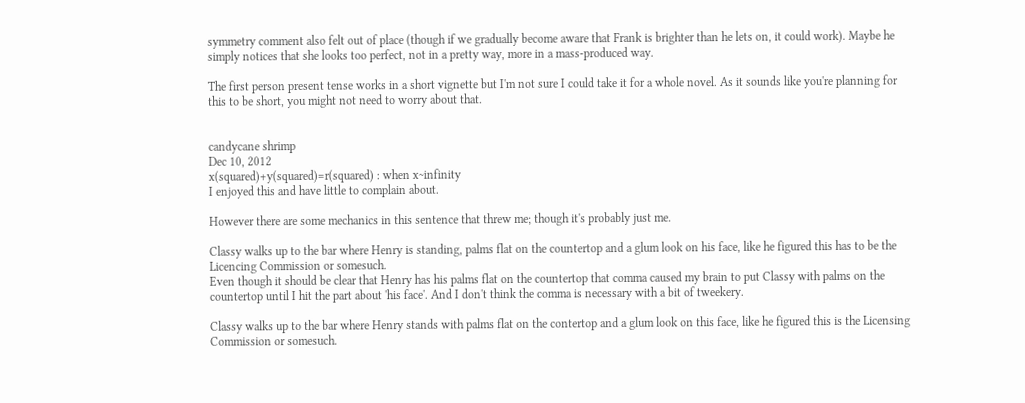symmetry comment also felt out of place (though if we gradually become aware that Frank is brighter than he lets on, it could work). Maybe he simply notices that she looks too perfect, not in a pretty way, more in a mass-produced way.

The first person present tense works in a short vignette but I'm not sure I could take it for a whole novel. As it sounds like you're planning for this to be short, you might not need to worry about that.


candycane shrimp
Dec 10, 2012
x(squared)+y(squared)=r(squared) : when x~infinity
I enjoyed this and have little to complain about.

However there are some mechanics in this sentence that threw me; though it's probably just me.

Classy walks up to the bar where Henry is standing, palms flat on the countertop and a glum look on his face, like he figured this has to be the Licencing Commission or somesuch.
Even though it should be clear that Henry has his palms flat on the countertop that comma caused my brain to put Classy with palms on the countertop until I hit the part about 'his face'. And I don't think the comma is necessary with a bit of tweekery.

Classy walks up to the bar where Henry stands with palms flat on the contertop and a glum look on this face, like he figured this is the Licensing Commission or somesuch.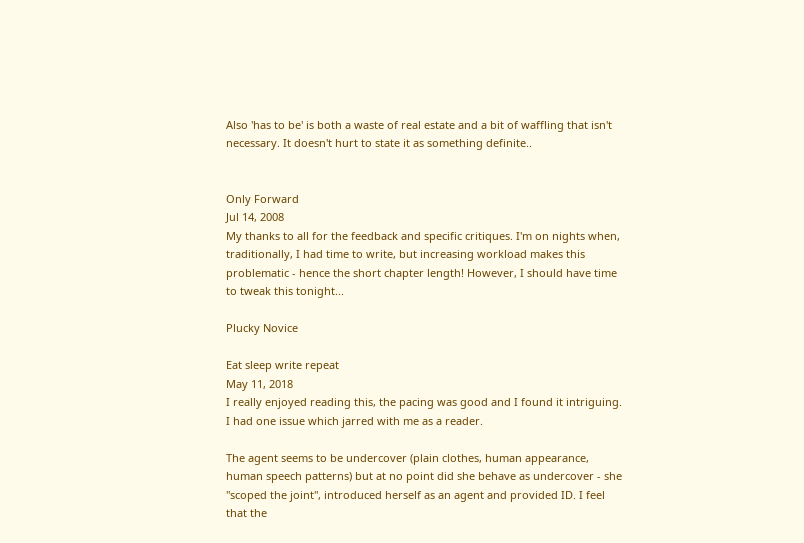Also 'has to be' is both a waste of real estate and a bit of waffling that isn't necessary. It doesn't hurt to state it as something definite..


Only Forward
Jul 14, 2008
My thanks to all for the feedback and specific critiques. I'm on nights when, traditionally, I had time to write, but increasing workload makes this problematic - hence the short chapter length! However, I should have time to tweak this tonight...

Plucky Novice

Eat sleep write repeat
May 11, 2018
I really enjoyed reading this, the pacing was good and I found it intriguing. I had one issue which jarred with me as a reader.

The agent seems to be undercover (plain clothes, human appearance, human speech patterns) but at no point did she behave as undercover - she "scoped the joint", introduced herself as an agent and provided ID. I feel that the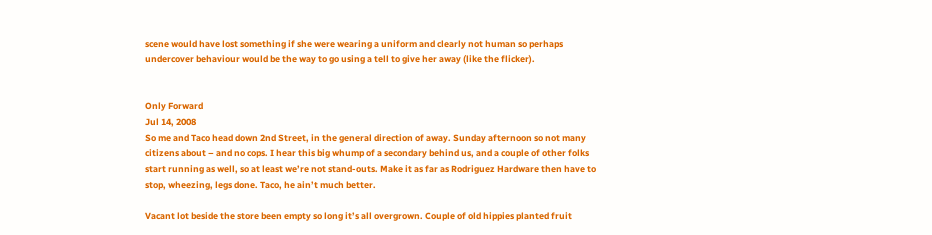scene would have lost something if she were wearing a uniform and clearly not human so perhaps undercover behaviour would be the way to go using a tell to give her away (like the flicker).


Only Forward
Jul 14, 2008
So me and Taco head down 2nd Street, in the general direction of away. Sunday afternoon so not many citizens about – and no cops. I hear this big whump of a secondary behind us, and a couple of other folks start running as well, so at least we’re not stand-outs. Make it as far as Rodriguez Hardware then have to stop, wheezing, legs done. Taco, he ain’t much better.

Vacant lot beside the store been empty so long it’s all overgrown. Couple of old hippies planted fruit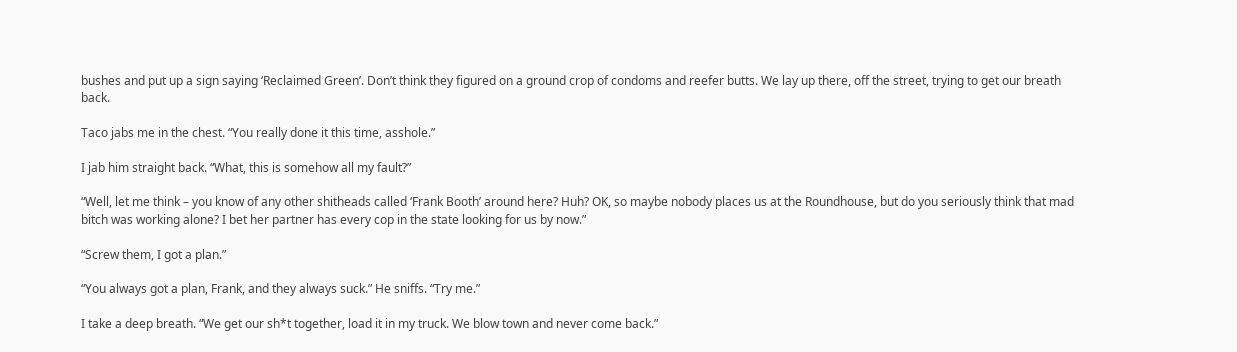bushes and put up a sign saying ‘Reclaimed Green’. Don’t think they figured on a ground crop of condoms and reefer butts. We lay up there, off the street, trying to get our breath back.

Taco jabs me in the chest. “You really done it this time, asshole.”

I jab him straight back. “What, this is somehow all my fault?”

“Well, let me think – you know of any other shitheads called ‘Frank Booth’ around here? Huh? OK, so maybe nobody places us at the Roundhouse, but do you seriously think that mad bitch was working alone? I bet her partner has every cop in the state looking for us by now.”

“Screw them, I got a plan.”

“You always got a plan, Frank, and they always suck.” He sniffs. “Try me.”

I take a deep breath. “We get our sh*t together, load it in my truck. We blow town and never come back.”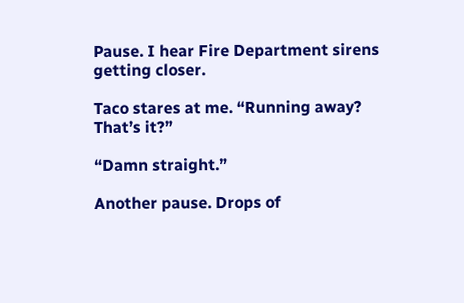Pause. I hear Fire Department sirens getting closer.

Taco stares at me. “Running away? That’s it?”

“Damn straight.”

Another pause. Drops of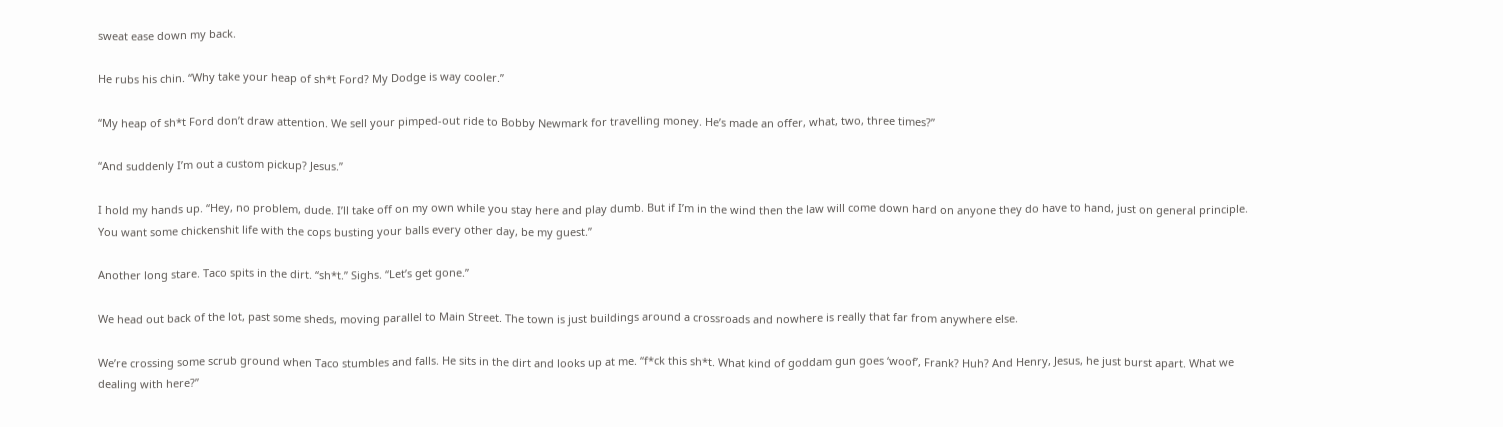sweat ease down my back.

He rubs his chin. “Why take your heap of sh*t Ford? My Dodge is way cooler.”

“My heap of sh*t Ford don’t draw attention. We sell your pimped-out ride to Bobby Newmark for travelling money. He’s made an offer, what, two, three times?”

“And suddenly I’m out a custom pickup? Jesus.”

I hold my hands up. “Hey, no problem, dude. I’ll take off on my own while you stay here and play dumb. But if I’m in the wind then the law will come down hard on anyone they do have to hand, just on general principle. You want some chickenshit life with the cops busting your balls every other day, be my guest.”

Another long stare. Taco spits in the dirt. “sh*t.” Sighs. “Let’s get gone.”

We head out back of the lot, past some sheds, moving parallel to Main Street. The town is just buildings around a crossroads and nowhere is really that far from anywhere else.

We’re crossing some scrub ground when Taco stumbles and falls. He sits in the dirt and looks up at me. “f*ck this sh*t. What kind of goddam gun goes ‘woof’, Frank? Huh? And Henry, Jesus, he just burst apart. What we dealing with here?”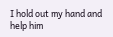I hold out my hand and help him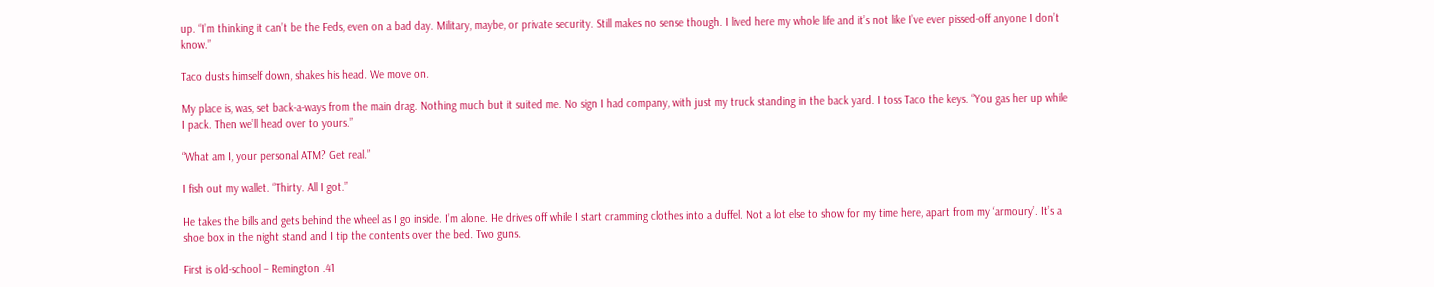up. “I’m thinking it can’t be the Feds, even on a bad day. Military, maybe, or private security. Still makes no sense though. I lived here my whole life and it’s not like I’ve ever pissed-off anyone I don’t know.”

Taco dusts himself down, shakes his head. We move on.

My place is, was, set back-a-ways from the main drag. Nothing much but it suited me. No sign I had company, with just my truck standing in the back yard. I toss Taco the keys. “You gas her up while I pack. Then we’ll head over to yours.”

“What am I, your personal ATM? Get real.”

I fish out my wallet. “Thirty. All I got.”

He takes the bills and gets behind the wheel as I go inside. I’m alone. He drives off while I start cramming clothes into a duffel. Not a lot else to show for my time here, apart from my ‘armoury’. It’s a shoe box in the night stand and I tip the contents over the bed. Two guns.

First is old-school – Remington .41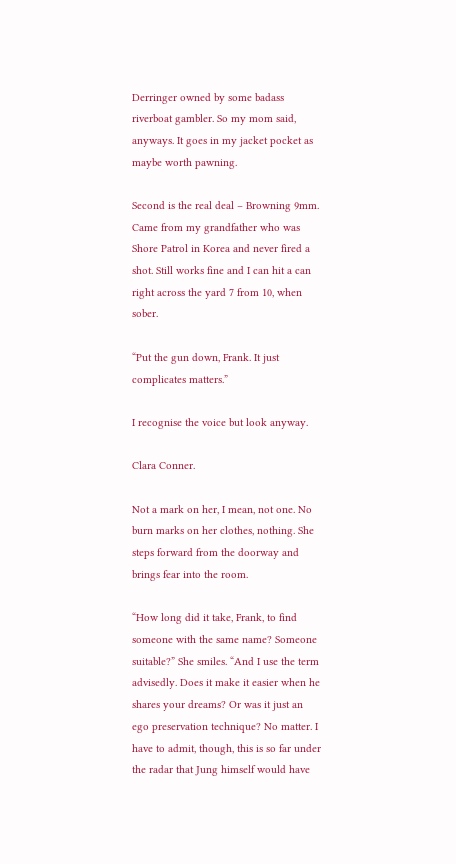Derringer owned by some badass riverboat gambler. So my mom said, anyways. It goes in my jacket pocket as maybe worth pawning.

Second is the real deal – Browning 9mm. Came from my grandfather who was Shore Patrol in Korea and never fired a shot. Still works fine and I can hit a can right across the yard 7 from 10, when sober.

“Put the gun down, Frank. It just complicates matters.”

I recognise the voice but look anyway.

Clara Conner.

Not a mark on her, I mean, not one. No burn marks on her clothes, nothing. She steps forward from the doorway and brings fear into the room.

“How long did it take, Frank, to find someone with the same name? Someone suitable?” She smiles. “And I use the term advisedly. Does it make it easier when he shares your dreams? Or was it just an ego preservation technique? No matter. I have to admit, though, this is so far under the radar that Jung himself would have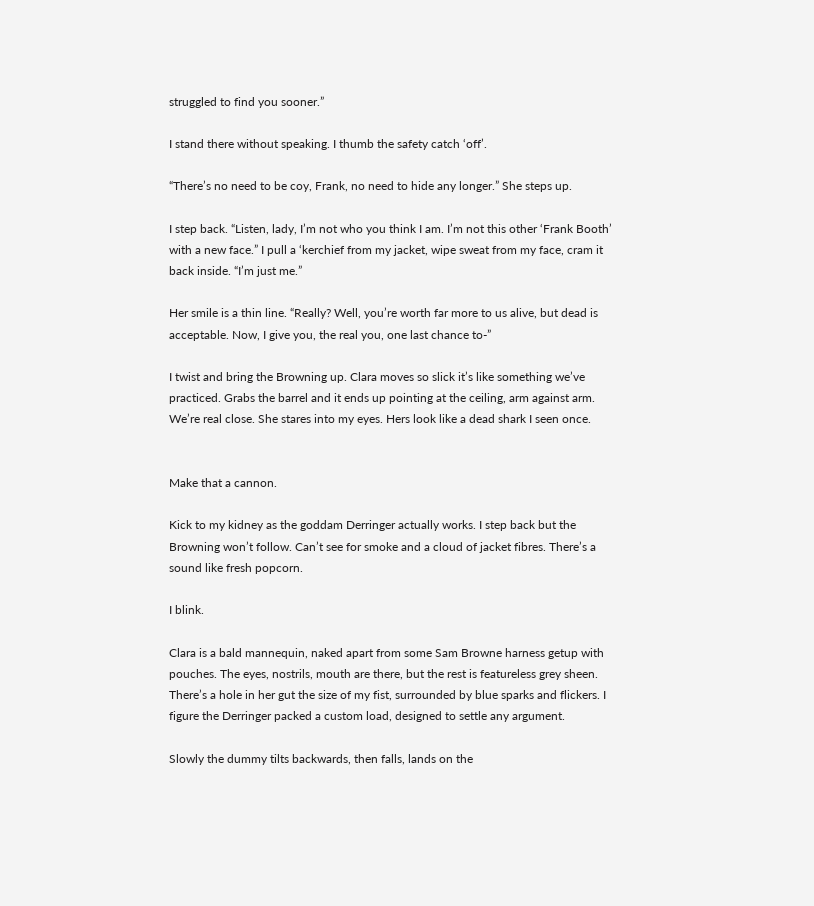struggled to find you sooner.”

I stand there without speaking. I thumb the safety catch ‘off’.

“There’s no need to be coy, Frank, no need to hide any longer.” She steps up.

I step back. “Listen, lady, I’m not who you think I am. I’m not this other ‘Frank Booth’ with a new face.” I pull a ‘kerchief from my jacket, wipe sweat from my face, cram it back inside. “I’m just me.”

Her smile is a thin line. “Really? Well, you’re worth far more to us alive, but dead is acceptable. Now, I give you, the real you, one last chance to-”

I twist and bring the Browning up. Clara moves so slick it’s like something we’ve practiced. Grabs the barrel and it ends up pointing at the ceiling, arm against arm. We’re real close. She stares into my eyes. Hers look like a dead shark I seen once.


Make that a cannon.

Kick to my kidney as the goddam Derringer actually works. I step back but the Browning won’t follow. Can’t see for smoke and a cloud of jacket fibres. There’s a sound like fresh popcorn.

I blink.

Clara is a bald mannequin, naked apart from some Sam Browne harness getup with pouches. The eyes, nostrils, mouth are there, but the rest is featureless grey sheen. There’s a hole in her gut the size of my fist, surrounded by blue sparks and flickers. I figure the Derringer packed a custom load, designed to settle any argument.

Slowly the dummy tilts backwards, then falls, lands on the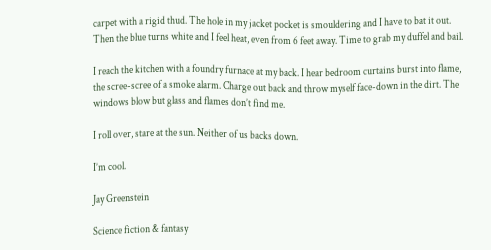carpet with a rigid thud. The hole in my jacket pocket is smouldering and I have to bat it out. Then the blue turns white and I feel heat, even from 6 feet away. Time to grab my duffel and bail.

I reach the kitchen with a foundry furnace at my back. I hear bedroom curtains burst into flame, the scree-scree of a smoke alarm. Charge out back and throw myself face-down in the dirt. The windows blow but glass and flames don’t find me.

I roll over, stare at the sun. Neither of us backs down.

I’m cool.

Jay Greenstein

Science fiction & fantasy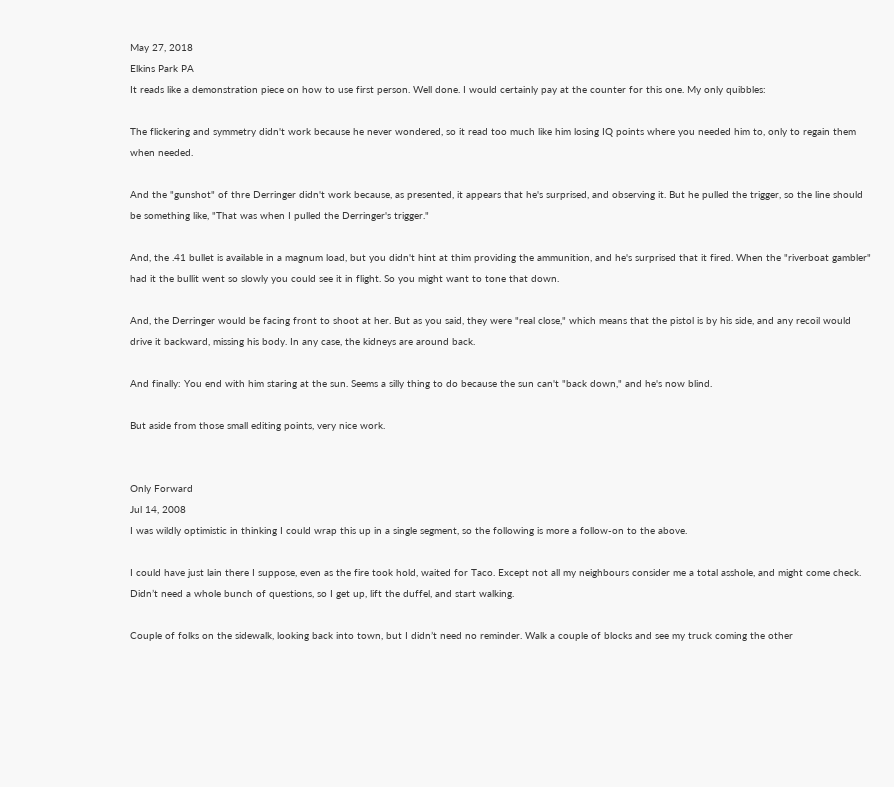May 27, 2018
Elkins Park PA
It reads like a demonstration piece on how to use first person. Well done. I would certainly pay at the counter for this one. My only quibbles:

The flickering and symmetry didn't work because he never wondered, so it read too much like him losing IQ points where you needed him to, only to regain them when needed.

And the "gunshot" of thre Derringer didn't work because, as presented, it appears that he's surprised, and observing it. But he pulled the trigger, so the line should be something like, "That was when I pulled the Derringer's trigger."

And, the .41 bullet is available in a magnum load, but you didn't hint at thim providing the ammunition, and he's surprised that it fired. When the "riverboat gambler" had it the bullit went so slowly you could see it in flight. So you might want to tone that down.

And, the Derringer would be facing front to shoot at her. But as you said, they were "real close," which means that the pistol is by his side, and any recoil would drive it backward, missing his body. In any case, the kidneys are around back.

And finally: You end with him staring at the sun. Seems a silly thing to do because the sun can't "back down," and he's now blind.

But aside from those small editing points, very nice work.


Only Forward
Jul 14, 2008
I was wildly optimistic in thinking I could wrap this up in a single segment, so the following is more a follow-on to the above.

I could have just lain there I suppose, even as the fire took hold, waited for Taco. Except not all my neighbours consider me a total asshole, and might come check. Didn’t need a whole bunch of questions, so I get up, lift the duffel, and start walking.

Couple of folks on the sidewalk, looking back into town, but I didn’t need no reminder. Walk a couple of blocks and see my truck coming the other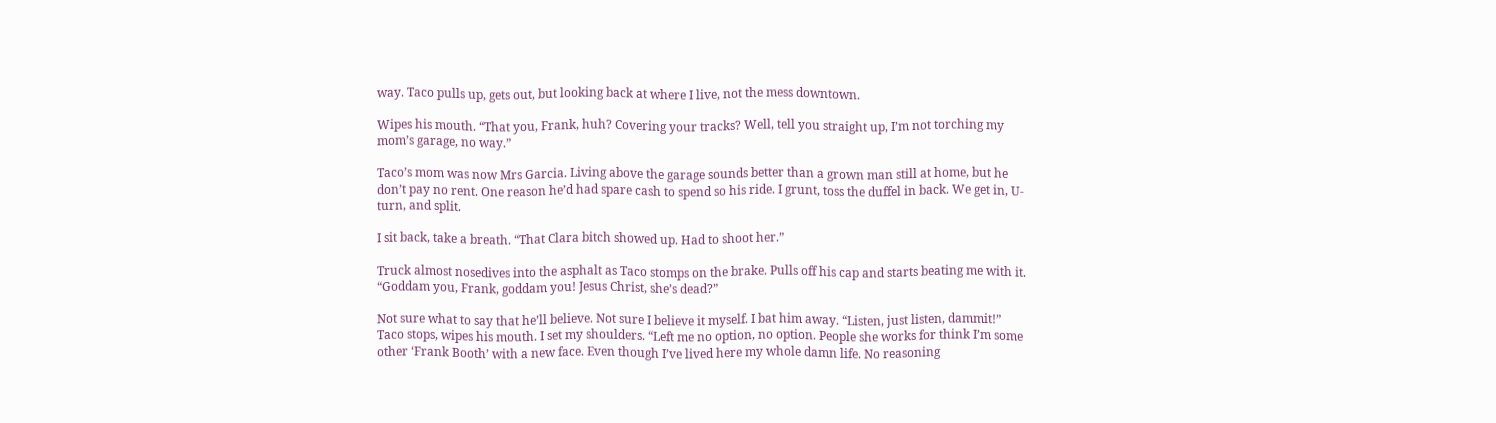way. Taco pulls up, gets out, but looking back at where I live, not the mess downtown.

Wipes his mouth. “That you, Frank, huh? Covering your tracks? Well, tell you straight up, I’m not torching my mom’s garage, no way.”

Taco’s mom was now Mrs Garcia. Living above the garage sounds better than a grown man still at home, but he don’t pay no rent. One reason he’d had spare cash to spend so his ride. I grunt, toss the duffel in back. We get in, U-turn, and split.

I sit back, take a breath. “That Clara bitch showed up. Had to shoot her.”

Truck almost nosedives into the asphalt as Taco stomps on the brake. Pulls off his cap and starts beating me with it. “Goddam you, Frank, goddam you! Jesus Christ, she’s dead?”

Not sure what to say that he’ll believe. Not sure I believe it myself. I bat him away. “Listen, just listen, dammit!” Taco stops, wipes his mouth. I set my shoulders. “Left me no option, no option. People she works for think I’m some other ‘Frank Booth’ with a new face. Even though I’ve lived here my whole damn life. No reasoning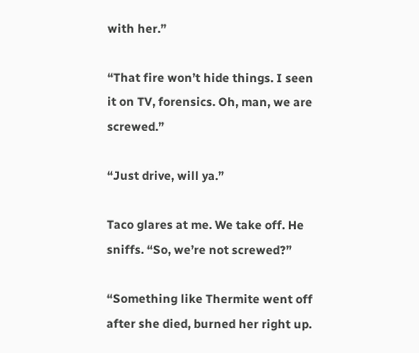with her.”

“That fire won’t hide things. I seen it on TV, forensics. Oh, man, we are screwed.”

“Just drive, will ya.”

Taco glares at me. We take off. He sniffs. “So, we’re not screwed?”

“Something like Thermite went off after she died, burned her right up.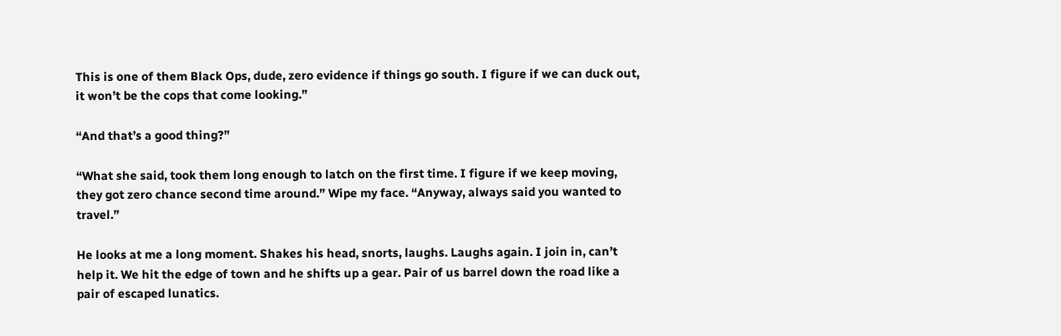This is one of them Black Ops, dude, zero evidence if things go south. I figure if we can duck out, it won’t be the cops that come looking.”

“And that’s a good thing?”

“What she said, took them long enough to latch on the first time. I figure if we keep moving, they got zero chance second time around.” Wipe my face. “Anyway, always said you wanted to travel.”

He looks at me a long moment. Shakes his head, snorts, laughs. Laughs again. I join in, can’t help it. We hit the edge of town and he shifts up a gear. Pair of us barrel down the road like a pair of escaped lunatics.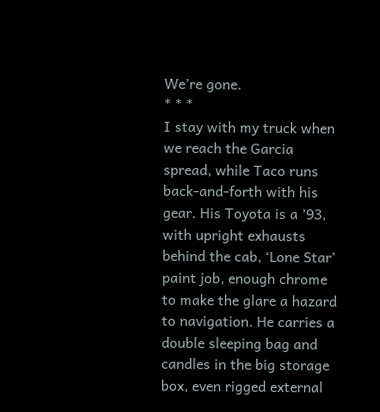We’re gone.
* * *
I stay with my truck when we reach the Garcia spread, while Taco runs back-and-forth with his gear. His Toyota is a ’93, with upright exhausts behind the cab, ‘Lone Star’ paint job, enough chrome to make the glare a hazard to navigation. He carries a double sleeping bag and candles in the big storage box, even rigged external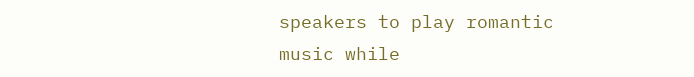speakers to play romantic music while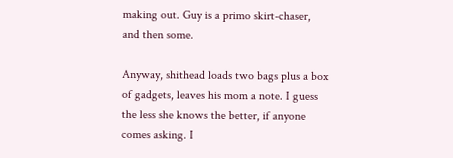making out. Guy is a primo skirt-chaser, and then some.

Anyway, shithead loads two bags plus a box of gadgets, leaves his mom a note. I guess the less she knows the better, if anyone comes asking. I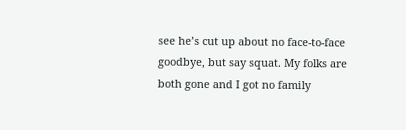see he’s cut up about no face-to-face goodbye, but say squat. My folks are both gone and I got no family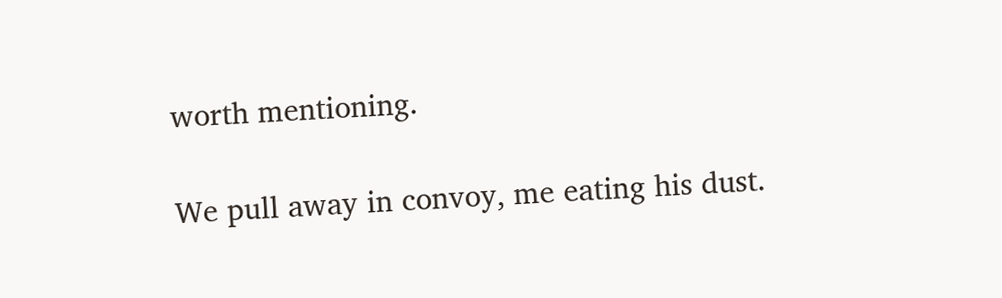worth mentioning.

We pull away in convoy, me eating his dust.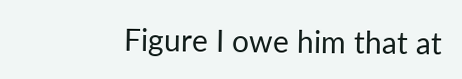Figure I owe him that at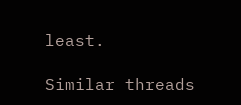least.

Similar threads